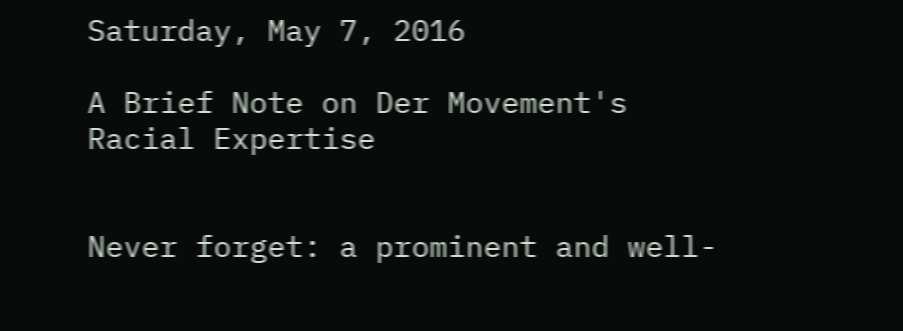Saturday, May 7, 2016

A Brief Note on Der Movement's Racial Expertise


Never forget: a prominent and well-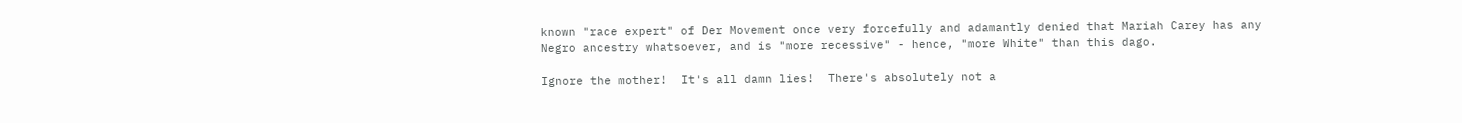known "race expert" of Der Movement once very forcefully and adamantly denied that Mariah Carey has any Negro ancestry whatsoever, and is "more recessive" - hence, "more White" than this dago.

Ignore the mother!  It's all damn lies!  There's absolutely not a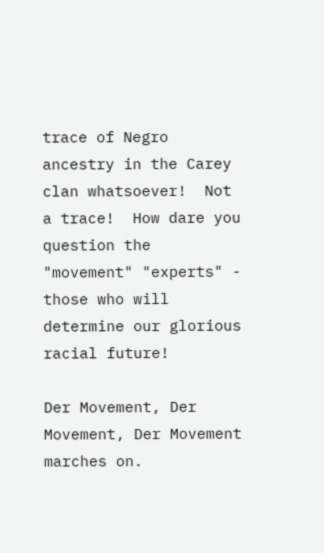trace of Negro ancestry in the Carey clan whatsoever!  Not a trace!  How dare you question the "movement" "experts" - those who will determine our glorious racial future!

Der Movement, Der Movement, Der Movement marches on.